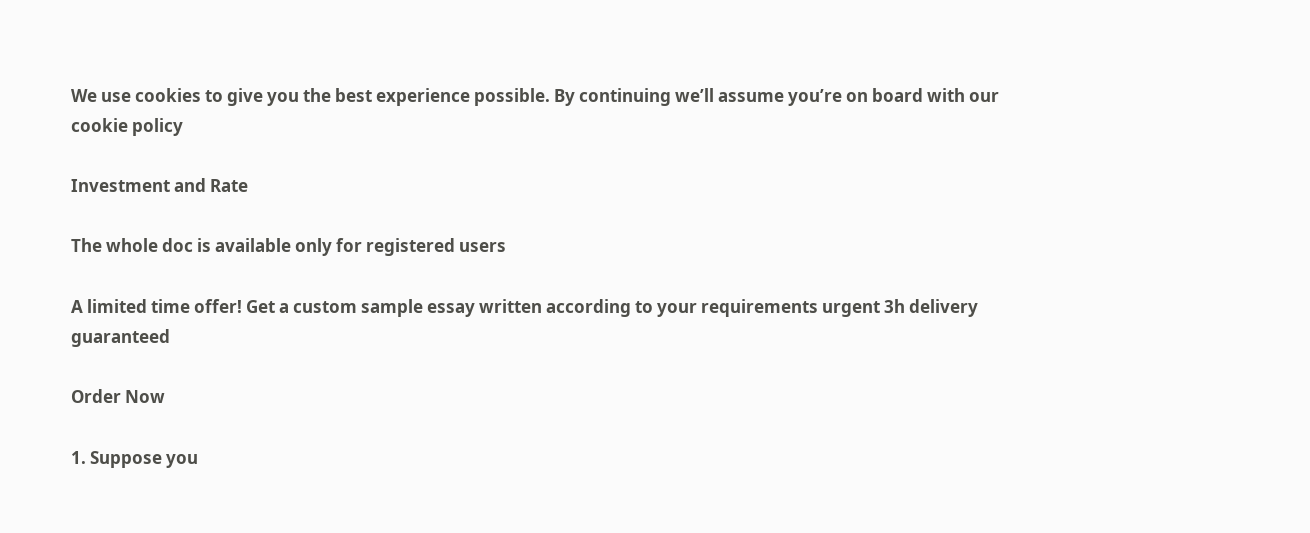We use cookies to give you the best experience possible. By continuing we’ll assume you’re on board with our cookie policy

Investment and Rate

The whole doc is available only for registered users

A limited time offer! Get a custom sample essay written according to your requirements urgent 3h delivery guaranteed

Order Now

1. Suppose you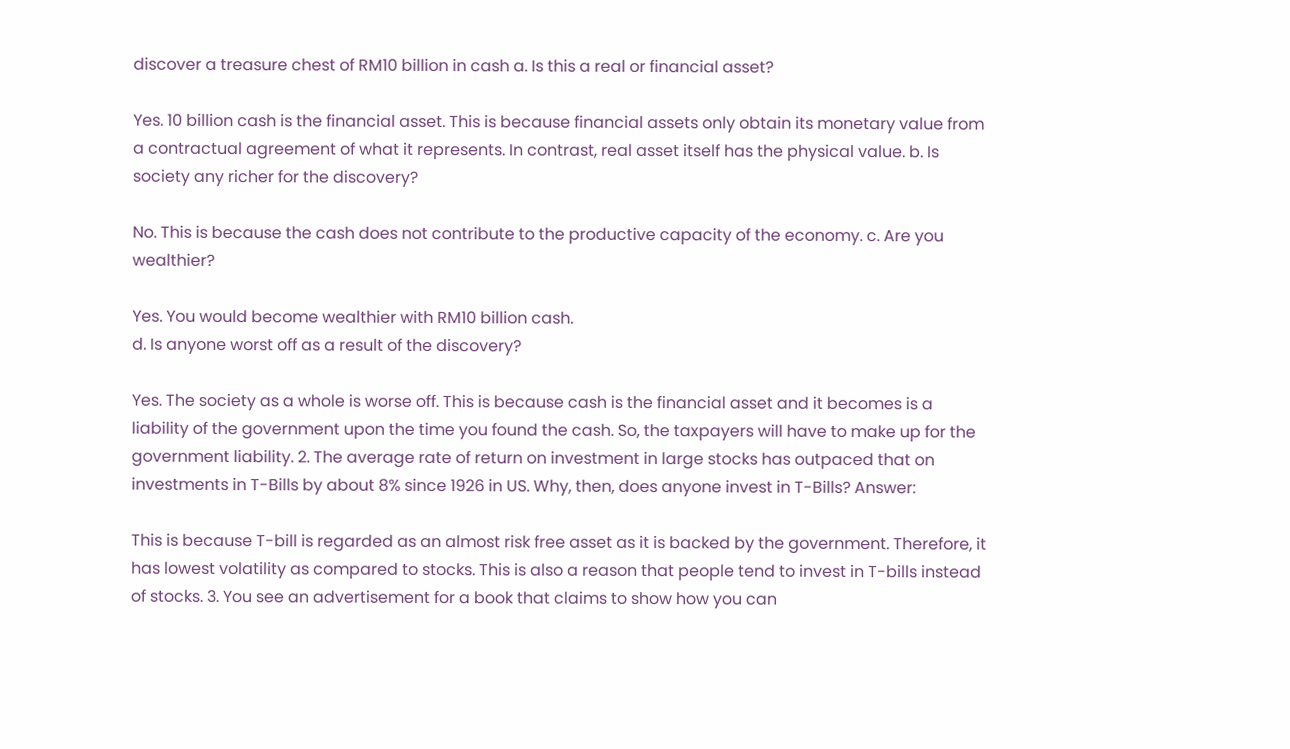discover a treasure chest of RM10 billion in cash a. Is this a real or financial asset?

Yes. 10 billion cash is the financial asset. This is because financial assets only obtain its monetary value from a contractual agreement of what it represents. In contrast, real asset itself has the physical value. b. Is society any richer for the discovery?

No. This is because the cash does not contribute to the productive capacity of the economy. c. Are you wealthier?

Yes. You would become wealthier with RM10 billion cash.
d. Is anyone worst off as a result of the discovery?

Yes. The society as a whole is worse off. This is because cash is the financial asset and it becomes is a liability of the government upon the time you found the cash. So, the taxpayers will have to make up for the government liability. 2. The average rate of return on investment in large stocks has outpaced that on investments in T-Bills by about 8% since 1926 in US. Why, then, does anyone invest in T-Bills? Answer:

This is because T-bill is regarded as an almost risk free asset as it is backed by the government. Therefore, it has lowest volatility as compared to stocks. This is also a reason that people tend to invest in T-bills instead of stocks. 3. You see an advertisement for a book that claims to show how you can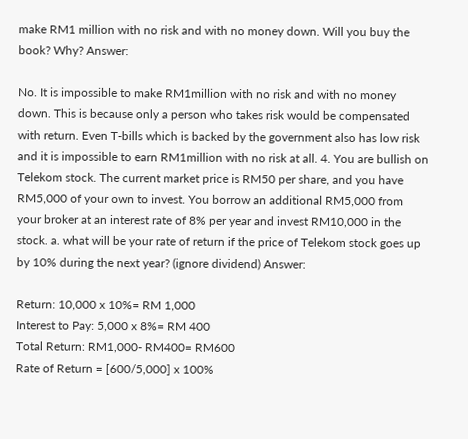make RM1 million with no risk and with no money down. Will you buy the book? Why? Answer:

No. It is impossible to make RM1million with no risk and with no money down. This is because only a person who takes risk would be compensated with return. Even T-bills which is backed by the government also has low risk and it is impossible to earn RM1million with no risk at all. 4. You are bullish on Telekom stock. The current market price is RM50 per share, and you have RM5,000 of your own to invest. You borrow an additional RM5,000 from your broker at an interest rate of 8% per year and invest RM10,000 in the stock. a. what will be your rate of return if the price of Telekom stock goes up by 10% during the next year? (ignore dividend) Answer:

Return: 10,000 x 10%= RM 1,000
Interest to Pay: 5,000 x 8%= RM 400
Total Return: RM1,000- RM400= RM600
Rate of Return = [600/5,000] x 100%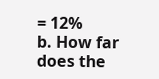= 12%
b. How far does the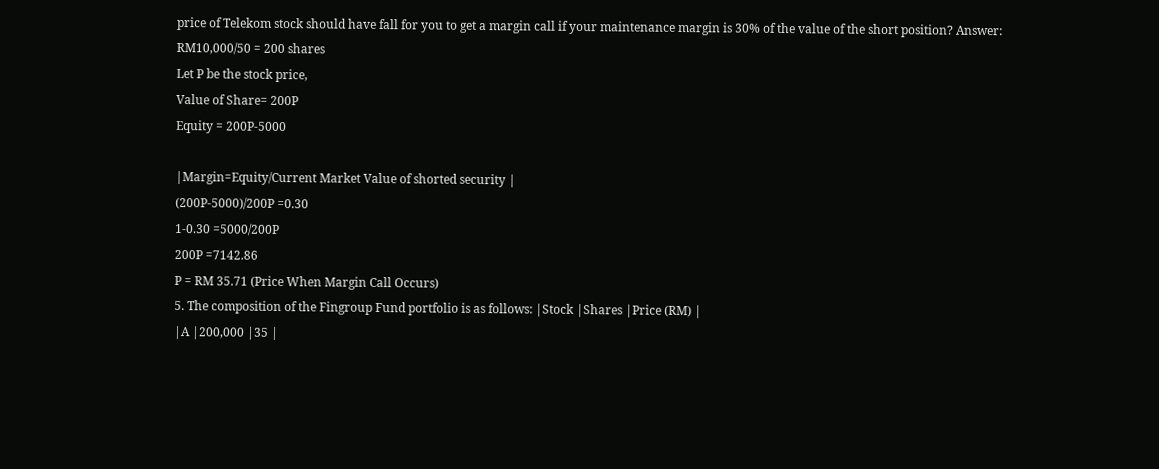price of Telekom stock should have fall for you to get a margin call if your maintenance margin is 30% of the value of the short position? Answer:
RM10,000/50 = 200 shares
Let P be the stock price,
Value of Share= 200P
Equity = 200P-5000

|Margin=Equity/Current Market Value of shorted security |
(200P-5000)/200P =0.30
1-0.30 =5000/200P
200P =7142.86
P = RM 35.71 (Price When Margin Call Occurs)
5. The composition of the Fingroup Fund portfolio is as follows: |Stock |Shares |Price (RM) |
|A |200,000 |35 |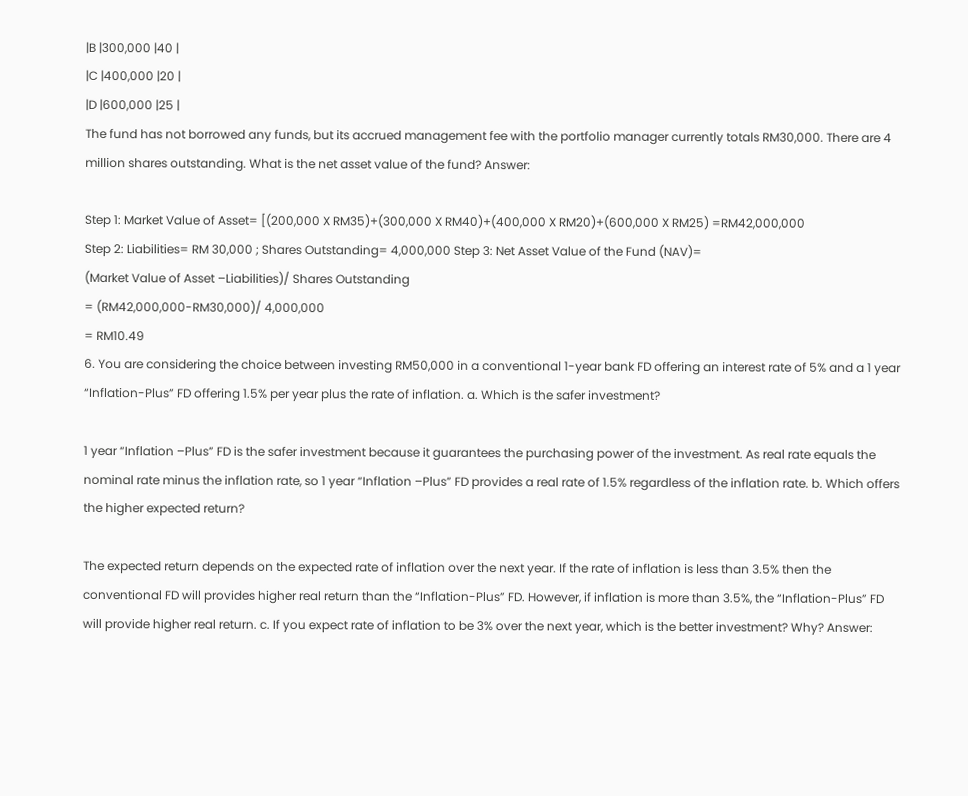|B |300,000 |40 |
|C |400,000 |20 |
|D |600,000 |25 |
The fund has not borrowed any funds, but its accrued management fee with the portfolio manager currently totals RM30,000. There are 4 million shares outstanding. What is the net asset value of the fund? Answer:

Step 1: Market Value of Asset= [(200,000 X RM35)+(300,000 X RM40)+(400,000 X RM20)+(600,000 X RM25) =RM42,000,000
Step 2: Liabilities= RM 30,000 ; Shares Outstanding= 4,000,000 Step 3: Net Asset Value of the Fund (NAV)=
(Market Value of Asset –Liabilities)/ Shares Outstanding
= (RM42,000,000-RM30,000)/ 4,000,000
= RM10.49
6. You are considering the choice between investing RM50,000 in a conventional 1-year bank FD offering an interest rate of 5% and a 1 year “Inflation-Plus” FD offering 1.5% per year plus the rate of inflation. a. Which is the safer investment?

1 year “Inflation –Plus” FD is the safer investment because it guarantees the purchasing power of the investment. As real rate equals the nominal rate minus the inflation rate, so 1 year “Inflation –Plus” FD provides a real rate of 1.5% regardless of the inflation rate. b. Which offers the higher expected return?

The expected return depends on the expected rate of inflation over the next year. If the rate of inflation is less than 3.5% then the conventional FD will provides higher real return than the “Inflation-Plus” FD. However, if inflation is more than 3.5%, the “Inflation-Plus” FD will provide higher real return. c. If you expect rate of inflation to be 3% over the next year, which is the better investment? Why? Answer: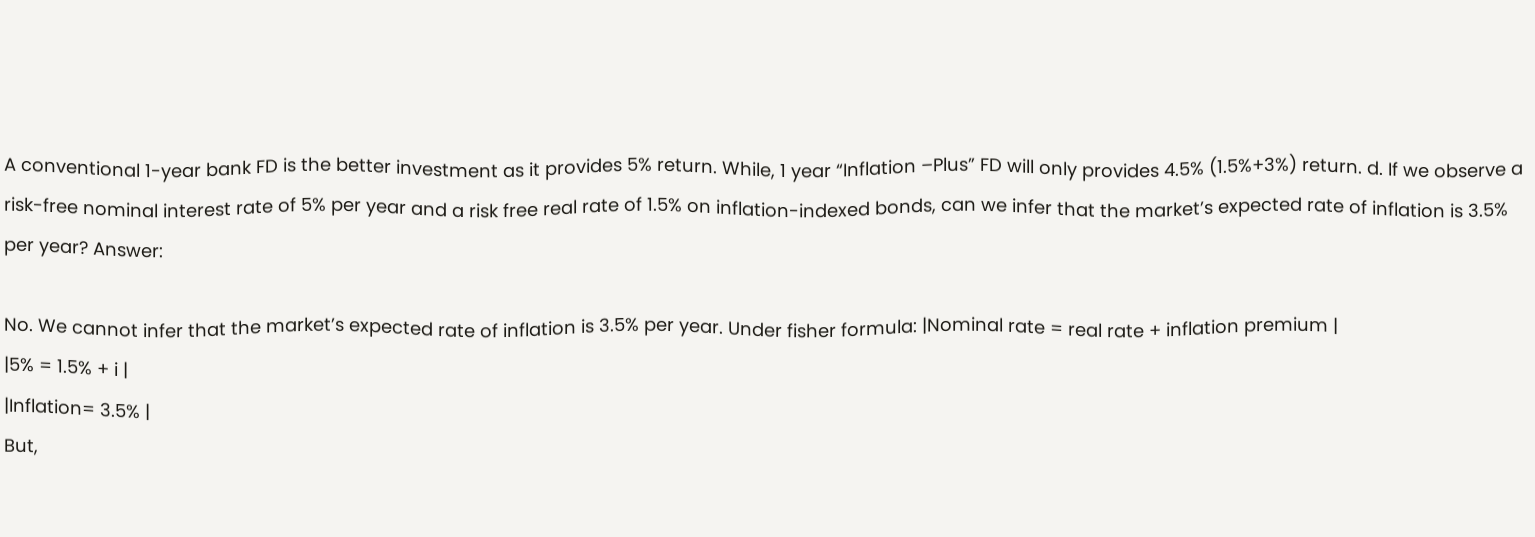A conventional 1-year bank FD is the better investment as it provides 5% return. While, 1 year “Inflation –Plus” FD will only provides 4.5% (1.5%+3%) return. d. If we observe a risk-free nominal interest rate of 5% per year and a risk free real rate of 1.5% on inflation-indexed bonds, can we infer that the market’s expected rate of inflation is 3.5% per year? Answer:

No. We cannot infer that the market’s expected rate of inflation is 3.5% per year. Under fisher formula: |Nominal rate = real rate + inflation premium |
|5% = 1.5% + i |
|Inflation= 3.5% |
But,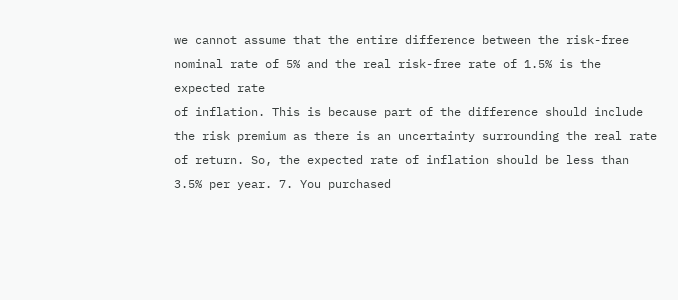we cannot assume that the entire difference between the risk-free nominal rate of 5% and the real risk-free rate of 1.5% is the expected rate
of inflation. This is because part of the difference should include the risk premium as there is an uncertainty surrounding the real rate of return. So, the expected rate of inflation should be less than 3.5% per year. 7. You purchased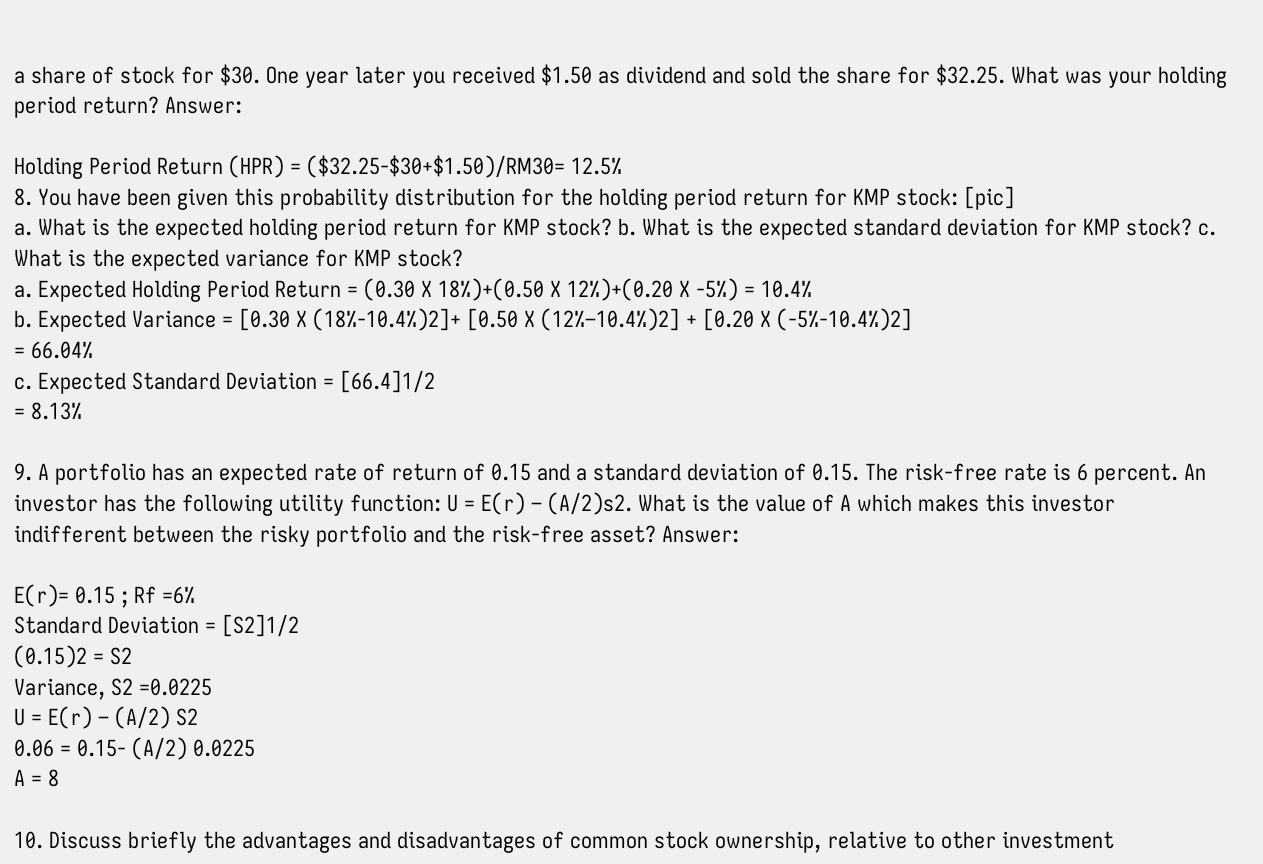a share of stock for $30. One year later you received $1.50 as dividend and sold the share for $32.25. What was your holding period return? Answer:

Holding Period Return (HPR) = ($32.25-$30+$1.50)/RM30= 12.5%
8. You have been given this probability distribution for the holding period return for KMP stock: [pic]
a. What is the expected holding period return for KMP stock? b. What is the expected standard deviation for KMP stock? c. What is the expected variance for KMP stock?
a. Expected Holding Period Return = (0.30 X 18%)+(0.50 X 12%)+(0.20 X -5%) = 10.4%
b. Expected Variance = [0.30 X (18%-10.4%)2]+ [0.50 X (12%–10.4%)2] + [0.20 X (-5%-10.4%)2]
= 66.04%
c. Expected Standard Deviation = [66.4]1/2
= 8.13%

9. A portfolio has an expected rate of return of 0.15 and a standard deviation of 0.15. The risk-free rate is 6 percent. An investor has the following utility function: U = E(r) – (A/2)s2. What is the value of A which makes this investor indifferent between the risky portfolio and the risk-free asset? Answer:

E(r)= 0.15 ; Rf =6%
Standard Deviation = [S2]1/2
(0.15)2 = S2
Variance, S2 =0.0225
U = E(r) – (A/2) S2
0.06 = 0.15- (A/2) 0.0225
A = 8

10. Discuss briefly the advantages and disadvantages of common stock ownership, relative to other investment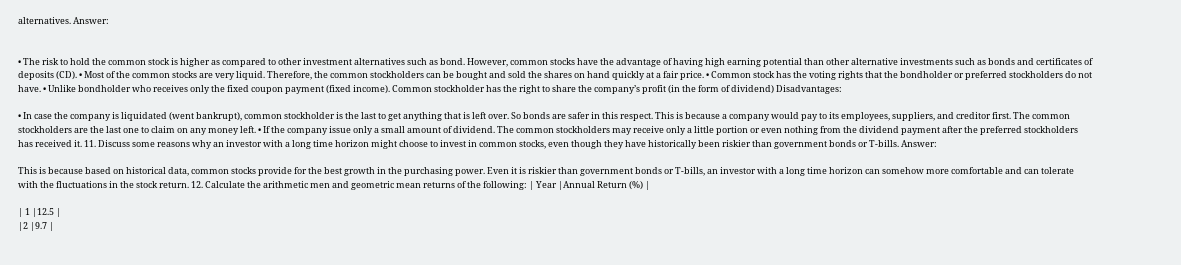alternatives. Answer:


• The risk to hold the common stock is higher as compared to other investment alternatives such as bond. However, common stocks have the advantage of having high earning potential than other alternative investments such as bonds and certificates of deposits (CD). • Most of the common stocks are very liquid. Therefore, the common stockholders can be bought and sold the shares on hand quickly at a fair price. • Common stock has the voting rights that the bondholder or preferred stockholders do not have. • Unlike bondholder who receives only the fixed coupon payment (fixed income). Common stockholder has the right to share the company’s profit (in the form of dividend) Disadvantages:

• In case the company is liquidated (went bankrupt), common stockholder is the last to get anything that is left over. So bonds are safer in this respect. This is because a company would pay to its employees, suppliers, and creditor first. The common stockholders are the last one to claim on any money left. • If the company issue only a small amount of dividend. The common stockholders may receive only a little portion or even nothing from the dividend payment after the preferred stockholders has received it. 11. Discuss some reasons why an investor with a long time horizon might choose to invest in common stocks, even though they have historically been riskier than government bonds or T-bills. Answer:

This is because based on historical data, common stocks provide for the best growth in the purchasing power. Even it is riskier than government bonds or T-bills, an investor with a long time horizon can somehow more comfortable and can tolerate with the fluctuations in the stock return. 12. Calculate the arithmetic men and geometric mean returns of the following: | Year |Annual Return (%) |

| 1 |12.5 |
|2 |9.7 |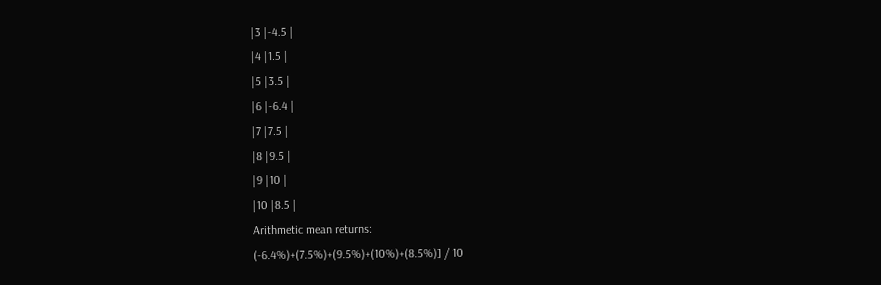|3 |-4.5 |
|4 |1.5 |
|5 |3.5 |
|6 |-6.4 |
|7 |7.5 |
|8 |9.5 |
|9 |10 |
|10 |8.5 |
Arithmetic mean returns:
(-6.4%)+(7.5%)+(9.5%)+(10%)+(8.5%)] / 10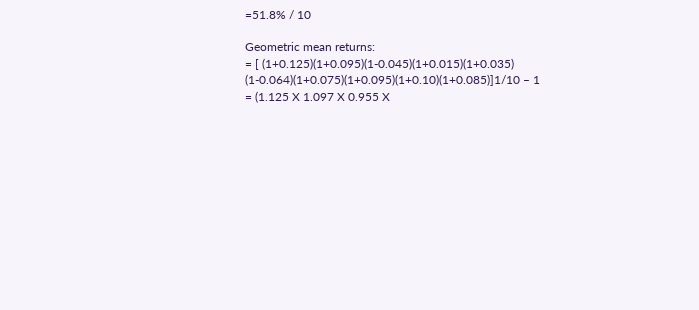=51.8% / 10

Geometric mean returns:
= [ (1+0.125)(1+0.095)(1-0.045)(1+0.015)(1+0.035)
(1-0.064)(1+0.075)(1+0.095)(1+0.10)(1+0.085)]1/10 – 1
= (1.125 X 1.097 X 0.955 X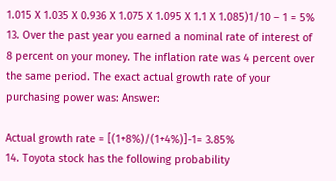1.015 X 1.035 X 0.936 X 1.075 X 1.095 X 1.1 X 1.085)1/10 – 1 = 5%
13. Over the past year you earned a nominal rate of interest of 8 percent on your money. The inflation rate was 4 percent over the same period. The exact actual growth rate of your purchasing power was: Answer:

Actual growth rate = [(1+8%)/(1+4%)]-1= 3.85%
14. Toyota stock has the following probability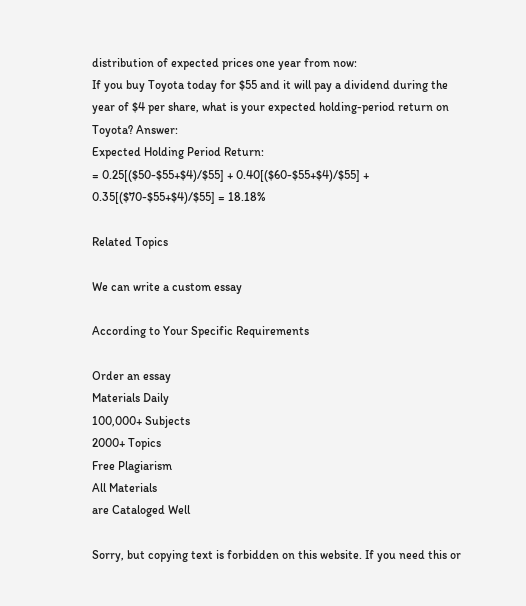distribution of expected prices one year from now:
If you buy Toyota today for $55 and it will pay a dividend during the year of $4 per share, what is your expected holding-period return on Toyota? Answer:
Expected Holding Period Return:
= 0.25[($50-$55+$4)/$55] + 0.40[($60-$55+$4)/$55] + 0.35[($70-$55+$4)/$55] = 18.18%

Related Topics

We can write a custom essay

According to Your Specific Requirements

Order an essay
Materials Daily
100,000+ Subjects
2000+ Topics
Free Plagiarism
All Materials
are Cataloged Well

Sorry, but copying text is forbidden on this website. If you need this or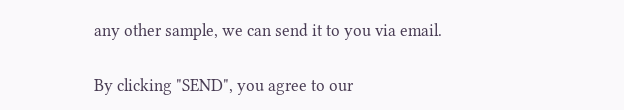any other sample, we can send it to you via email.

By clicking "SEND", you agree to our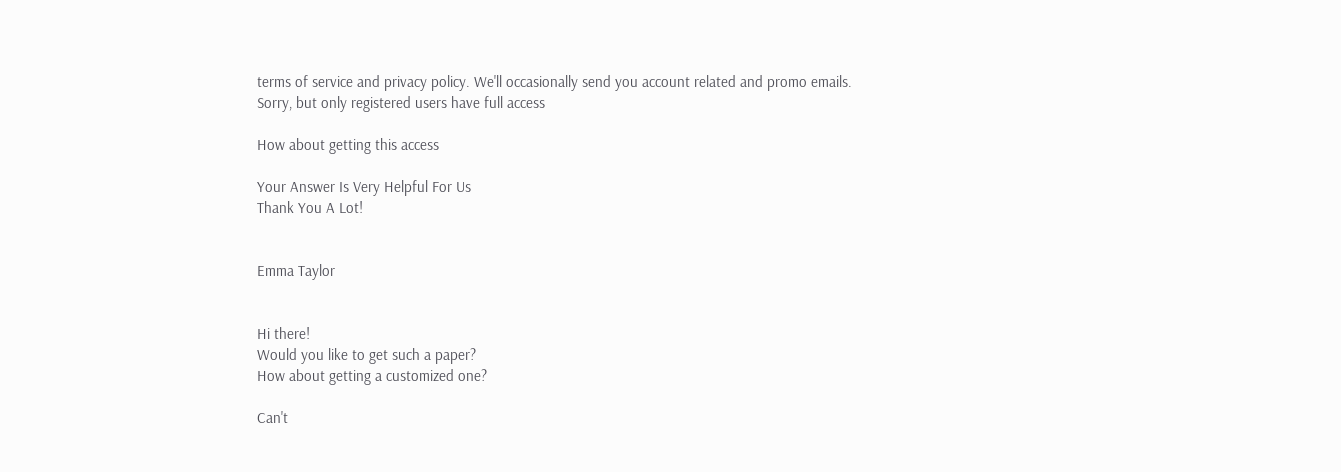terms of service and privacy policy. We'll occasionally send you account related and promo emails.
Sorry, but only registered users have full access

How about getting this access

Your Answer Is Very Helpful For Us
Thank You A Lot!


Emma Taylor


Hi there!
Would you like to get such a paper?
How about getting a customized one?

Can't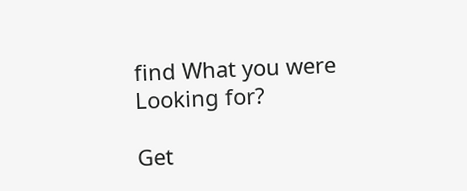find What you were Looking for?

Get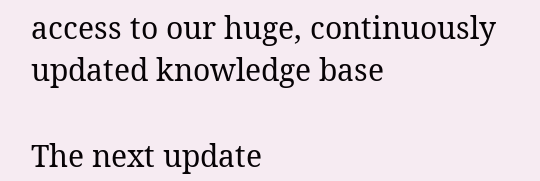access to our huge, continuously updated knowledge base

The next update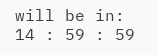will be in:
14 : 59 : 59